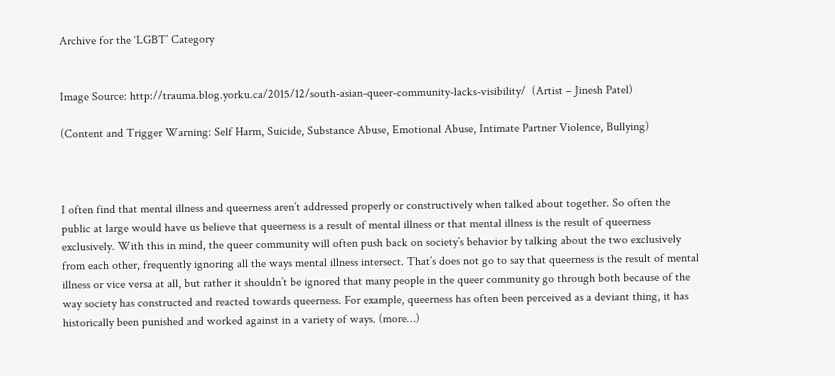Archive for the ‘LGBT’ Category


Image Source: http://trauma.blog.yorku.ca/2015/12/south-asian-queer-community-lacks-visibility/  (Artist – Jinesh Patel)

(Content and Trigger Warning: Self Harm, Suicide, Substance Abuse, Emotional Abuse, Intimate Partner Violence, Bullying)



I often find that mental illness and queerness aren’t addressed properly or constructively when talked about together. So often the public at large would have us believe that queerness is a result of mental illness or that mental illness is the result of queerness exclusively. With this in mind, the queer community will often push back on society’s behavior by talking about the two exclusively from each other, frequently ignoring all the ways mental illness intersect. That’s does not go to say that queerness is the result of mental illness or vice versa at all, but rather it shouldn’t be ignored that many people in the queer community go through both because of the way society has constructed and reacted towards queerness. For example, queerness has often been perceived as a deviant thing, it has historically been punished and worked against in a variety of ways. (more…)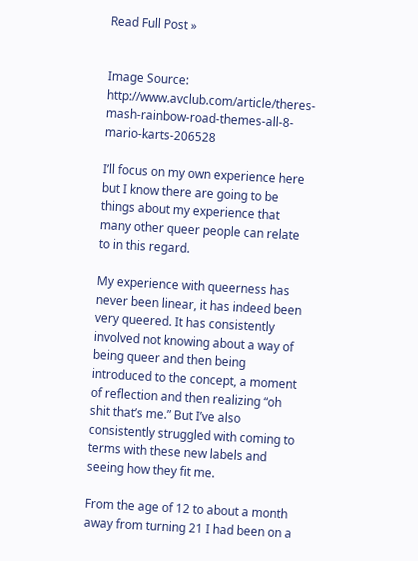Read Full Post »


Image Source: http://www.avclub.com/article/theres-mash-rainbow-road-themes-all-8-mario-karts-206528

I’ll focus on my own experience here but I know there are going to be things about my experience that many other queer people can relate to in this regard.

My experience with queerness has never been linear, it has indeed been very queered. It has consistently involved not knowing about a way of being queer and then being introduced to the concept, a moment of reflection and then realizing “oh shit that’s me.” But I’ve also consistently struggled with coming to terms with these new labels and seeing how they fit me.

From the age of 12 to about a month away from turning 21 I had been on a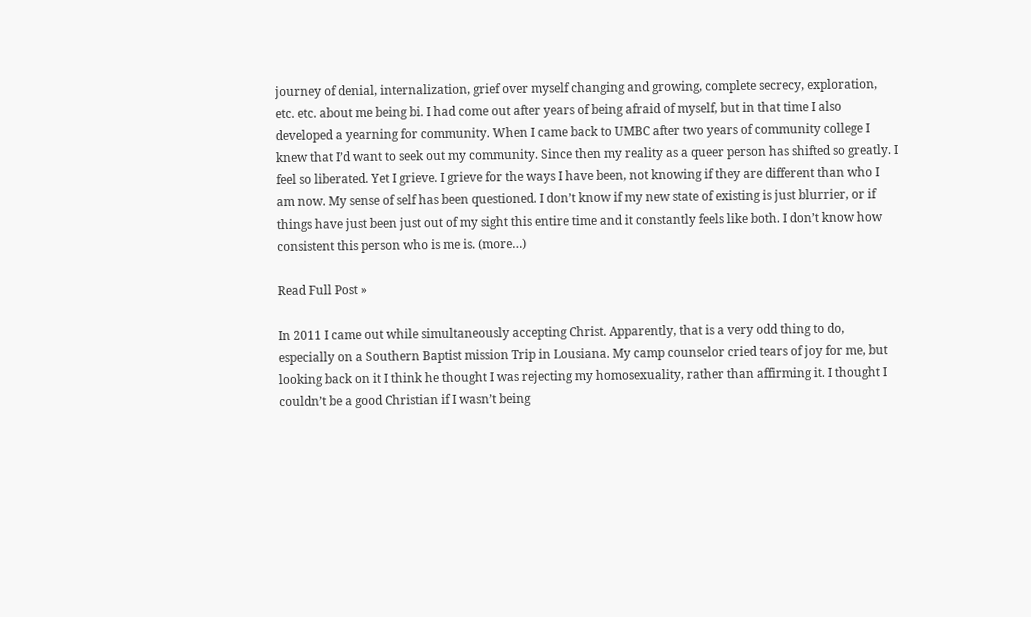journey of denial, internalization, grief over myself changing and growing, complete secrecy, exploration, etc. etc. about me being bi. I had come out after years of being afraid of myself, but in that time I also developed a yearning for community. When I came back to UMBC after two years of community college I knew that I’d want to seek out my community. Since then my reality as a queer person has shifted so greatly. I feel so liberated. Yet I grieve. I grieve for the ways I have been, not knowing if they are different than who I am now. My sense of self has been questioned. I don’t know if my new state of existing is just blurrier, or if things have just been just out of my sight this entire time and it constantly feels like both. I don’t know how consistent this person who is me is. (more…)

Read Full Post »

In 2011 I came out while simultaneously accepting Christ. Apparently, that is a very odd thing to do, especially on a Southern Baptist mission Trip in Lousiana. My camp counselor cried tears of joy for me, but looking back on it I think he thought I was rejecting my homosexuality, rather than affirming it. I thought I couldn’t be a good Christian if I wasn’t being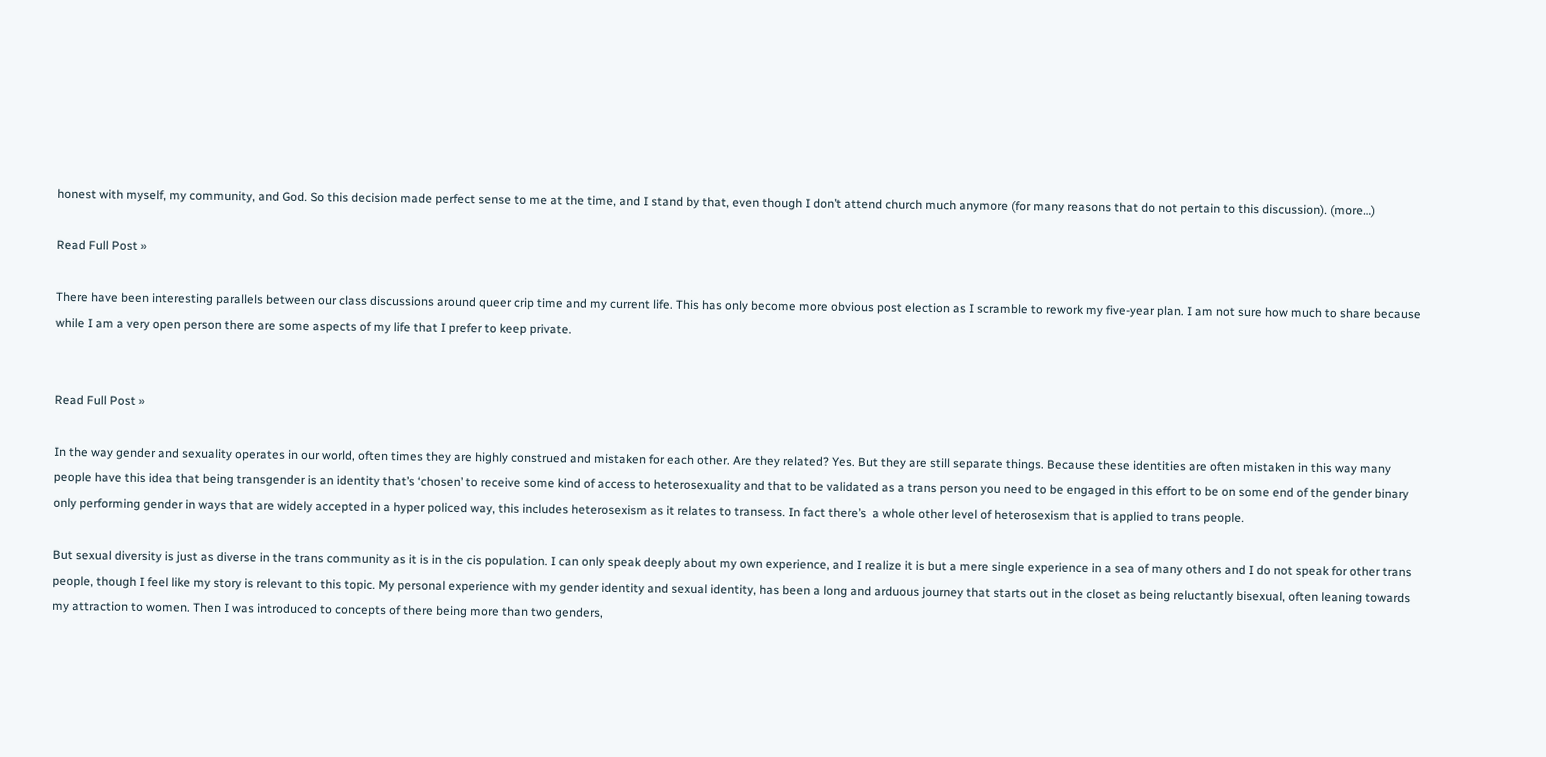honest with myself, my community, and God. So this decision made perfect sense to me at the time, and I stand by that, even though I don’t attend church much anymore (for many reasons that do not pertain to this discussion). (more…)

Read Full Post »

There have been interesting parallels between our class discussions around queer crip time and my current life. This has only become more obvious post election as I scramble to rework my five-year plan. I am not sure how much to share because while I am a very open person there are some aspects of my life that I prefer to keep private.


Read Full Post »

In the way gender and sexuality operates in our world, often times they are highly construed and mistaken for each other. Are they related? Yes. But they are still separate things. Because these identities are often mistaken in this way many people have this idea that being transgender is an identity that’s ‘chosen’ to receive some kind of access to heterosexuality and that to be validated as a trans person you need to be engaged in this effort to be on some end of the gender binary only performing gender in ways that are widely accepted in a hyper policed way, this includes heterosexism as it relates to transess. In fact there’s  a whole other level of heterosexism that is applied to trans people.

But sexual diversity is just as diverse in the trans community as it is in the cis population. I can only speak deeply about my own experience, and I realize it is but a mere single experience in a sea of many others and I do not speak for other trans people, though I feel like my story is relevant to this topic. My personal experience with my gender identity and sexual identity, has been a long and arduous journey that starts out in the closet as being reluctantly bisexual, often leaning towards my attraction to women. Then I was introduced to concepts of there being more than two genders,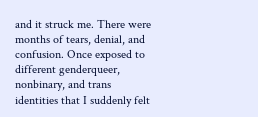and it struck me. There were months of tears, denial, and confusion. Once exposed to different genderqueer, nonbinary, and trans identities that I suddenly felt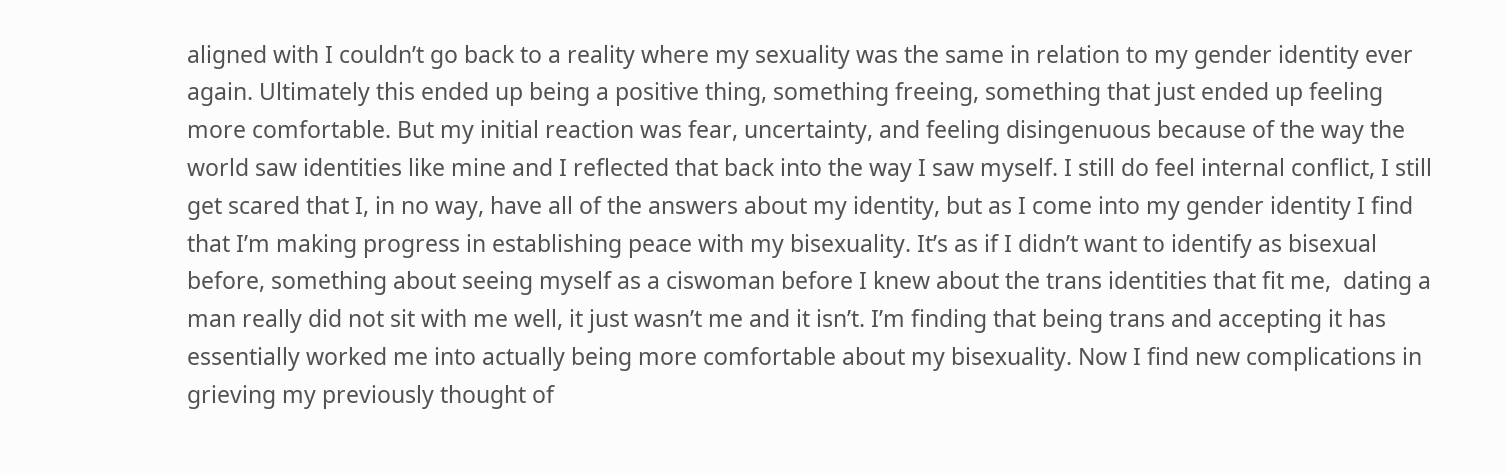aligned with I couldn’t go back to a reality where my sexuality was the same in relation to my gender identity ever again. Ultimately this ended up being a positive thing, something freeing, something that just ended up feeling more comfortable. But my initial reaction was fear, uncertainty, and feeling disingenuous because of the way the world saw identities like mine and I reflected that back into the way I saw myself. I still do feel internal conflict, I still get scared that I, in no way, have all of the answers about my identity, but as I come into my gender identity I find that I’m making progress in establishing peace with my bisexuality. It’s as if I didn’t want to identify as bisexual before, something about seeing myself as a ciswoman before I knew about the trans identities that fit me,  dating a man really did not sit with me well, it just wasn’t me and it isn’t. I’m finding that being trans and accepting it has essentially worked me into actually being more comfortable about my bisexuality. Now I find new complications in grieving my previously thought of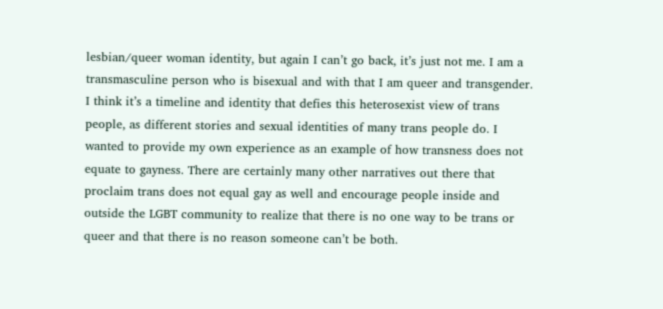lesbian/queer woman identity, but again I can’t go back, it’s just not me. I am a transmasculine person who is bisexual and with that I am queer and transgender. I think it’s a timeline and identity that defies this heterosexist view of trans people, as different stories and sexual identities of many trans people do. I wanted to provide my own experience as an example of how transness does not equate to gayness. There are certainly many other narratives out there that proclaim trans does not equal gay as well and encourage people inside and outside the LGBT community to realize that there is no one way to be trans or queer and that there is no reason someone can’t be both.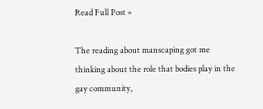Read Full Post »

The reading about manscaping got me thinking about the role that bodies play in the gay community,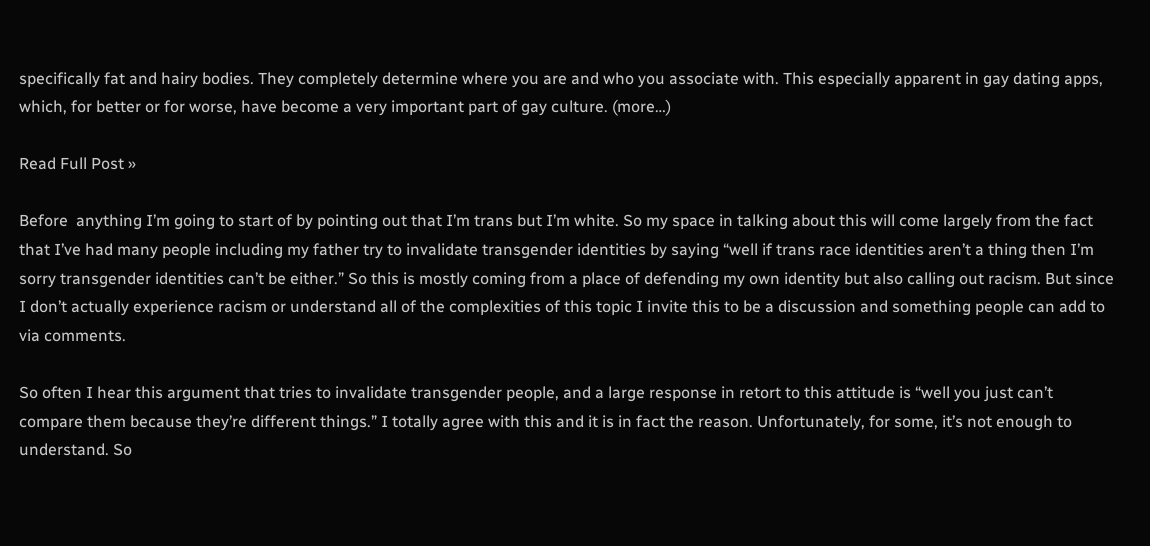specifically fat and hairy bodies. They completely determine where you are and who you associate with. This especially apparent in gay dating apps, which, for better or for worse, have become a very important part of gay culture. (more…)

Read Full Post »

Before  anything I’m going to start of by pointing out that I’m trans but I’m white. So my space in talking about this will come largely from the fact that I’ve had many people including my father try to invalidate transgender identities by saying “well if trans race identities aren’t a thing then I’m sorry transgender identities can’t be either.” So this is mostly coming from a place of defending my own identity but also calling out racism. But since I don’t actually experience racism or understand all of the complexities of this topic I invite this to be a discussion and something people can add to via comments.

So often I hear this argument that tries to invalidate transgender people, and a large response in retort to this attitude is “well you just can’t compare them because they’re different things.” I totally agree with this and it is in fact the reason. Unfortunately, for some, it’s not enough to understand. So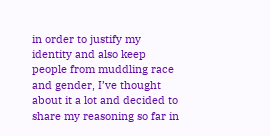in order to justify my identity and also keep people from muddling race and gender, I’ve thought about it a lot and decided to share my reasoning so far in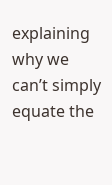explaining why we can’t simply equate the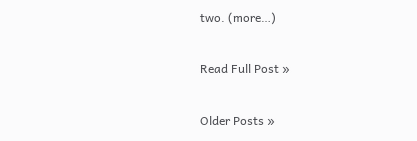two. (more…)

Read Full Post »

Older Posts »